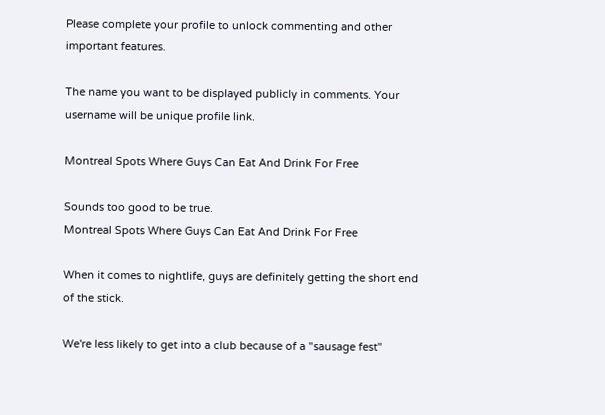Please complete your profile to unlock commenting and other important features.

The name you want to be displayed publicly in comments. Your username will be unique profile link.

Montreal Spots Where Guys Can Eat And Drink For Free

Sounds too good to be true.
Montreal Spots Where Guys Can Eat And Drink For Free

When it comes to nightlife, guys are definitely getting the short end of the stick.

We're less likely to get into a club because of a "sausage fest"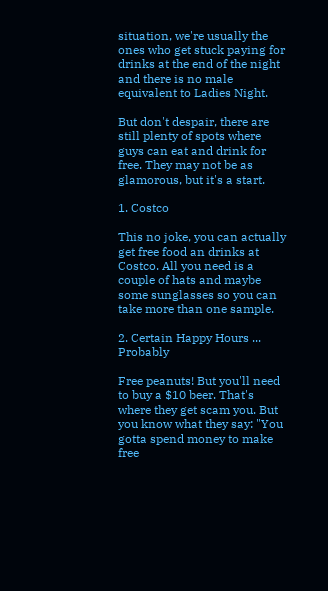situation, we're usually the ones who get stuck paying for drinks at the end of the night and there is no male equivalent to Ladies Night.

But don't despair, there are still plenty of spots where guys can eat and drink for free. They may not be as glamorous, but it's a start.

1. Costco

This no joke, you can actually get free food an drinks at Costco. All you need is a couple of hats and maybe some sunglasses so you can take more than one sample.

2. Certain Happy Hours ... Probably

Free peanuts! But you'll need to buy a $10 beer. That's where they get scam you. But you know what they say: "You gotta spend money to make free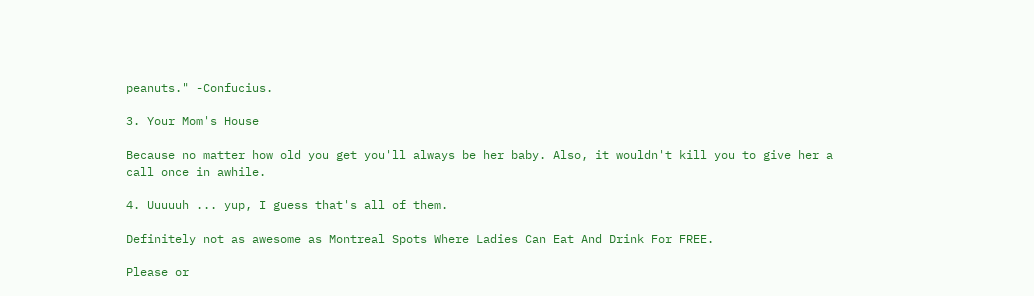peanuts." -Confucius.

3. Your Mom's House

Because no matter how old you get you'll always be her baby. Also, it wouldn't kill you to give her a call once in awhile.

4. Uuuuuh ... yup, I guess that's all of them.

Definitely not as awesome as Montreal Spots Where Ladies Can Eat And Drink For FREE.

Please or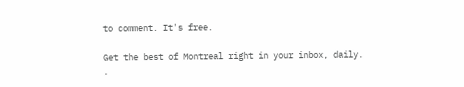to comment. It's free.

Get the best of Montreal right in your inbox, daily. .